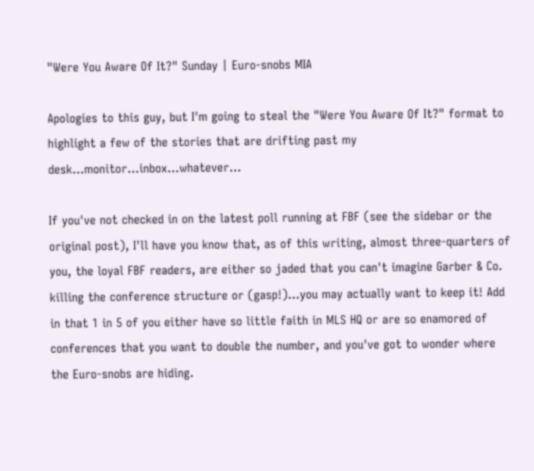"Were You Aware Of It?" Sunday | Euro-snobs MIA

Apologies to this guy, but I'm going to steal the "Were You Aware Of It?" format to highlight a few of the stories that are drifting past my desk...monitor...inbox...whatever...

If you've not checked in on the latest poll running at FBF (see the sidebar or the original post), I'll have you know that, as of this writing, almost three-quarters of you, the loyal FBF readers, are either so jaded that you can't imagine Garber & Co. killing the conference structure or (gasp!)...you may actually want to keep it! Add in that 1 in 5 of you either have so little faith in MLS HQ or are so enamored of conferences that you want to double the number, and you've got to wonder where the Euro-snobs are hiding.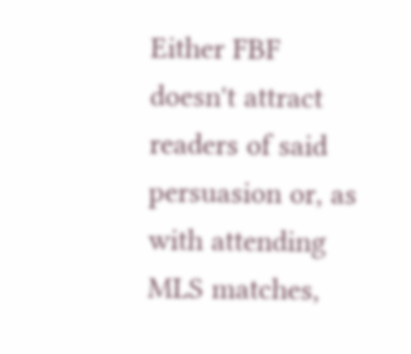Either FBF doesn't attract readers of said persuasion or, as with attending MLS matches,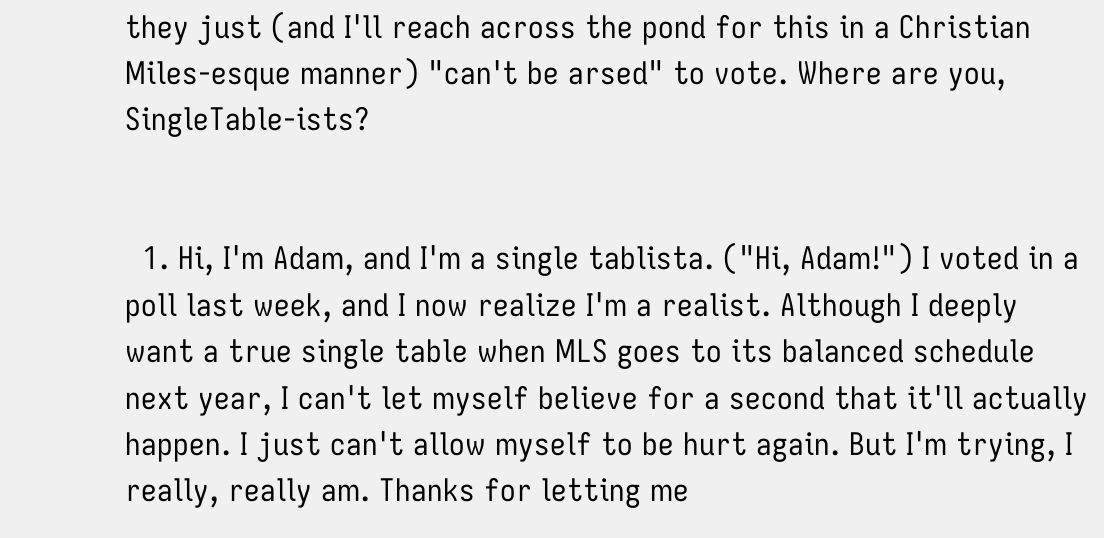they just (and I'll reach across the pond for this in a Christian Miles-esque manner) "can't be arsed" to vote. Where are you, SingleTable-ists?


  1. Hi, I'm Adam, and I'm a single tablista. ("Hi, Adam!") I voted in a poll last week, and I now realize I'm a realist. Although I deeply want a true single table when MLS goes to its balanced schedule next year, I can't let myself believe for a second that it'll actually happen. I just can't allow myself to be hurt again. But I'm trying, I really, really am. Thanks for letting me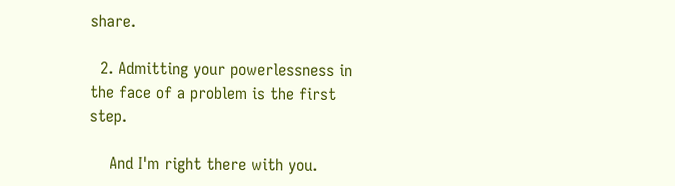share.

  2. Admitting your powerlessness in the face of a problem is the first step.

    And I'm right there with you.